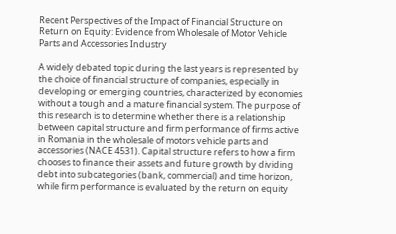Recent Perspectives of the Impact of Financial Structure on Return on Equity: Evidence from Wholesale of Motor Vehicle Parts and Accessories Industry

A widely debated topic during the last years is represented by the choice of financial structure of companies, especially in developing or emerging countries, characterized by economies without a tough and a mature financial system. The purpose of this research is to determine whether there is a relationship between capital structure and firm performance of firms active in Romania in the wholesale of motors vehicle parts and accessories (NACE 4531). Capital structure refers to how a firm chooses to finance their assets and future growth by dividing debt into subcategories (bank, commercial) and time horizon, while firm performance is evaluated by the return on equity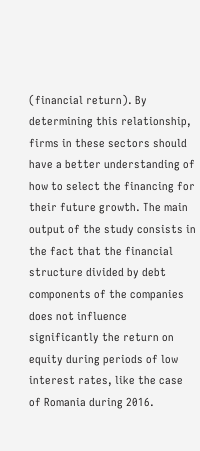(financial return). By determining this relationship, firms in these sectors should have a better understanding of how to select the financing for their future growth. The main output of the study consists in the fact that the financial structure divided by debt components of the companies does not influence significantly the return on equity during periods of low interest rates, like the case of Romania during 2016.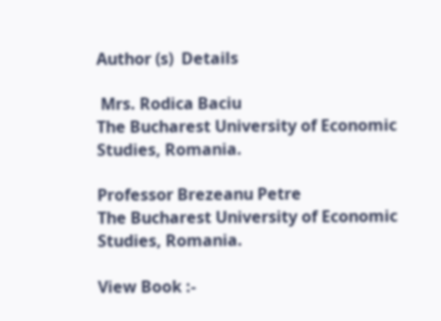Author (s)  Details

 Mrs. Rodica Baciu
The Bucharest University of Economic Studies, Romania.

Professor Brezeanu Petre
The Bucharest University of Economic Studies, Romania.

View Book :-